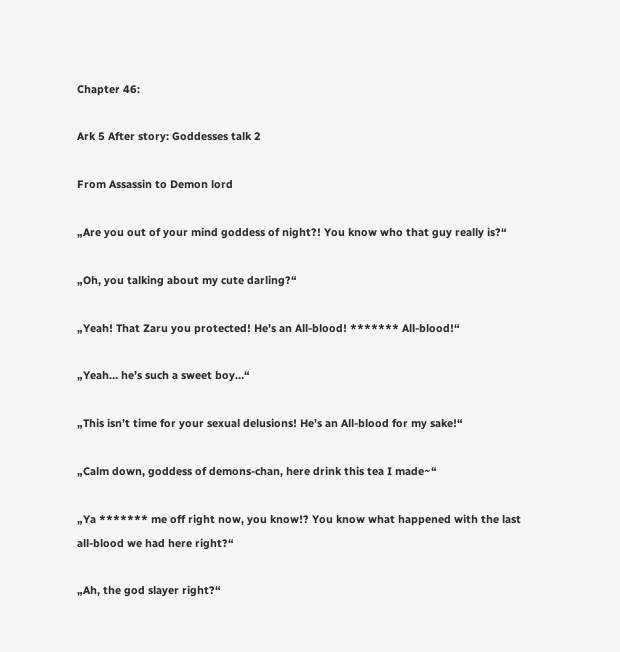Chapter 46:

Ark 5 After story: Goddesses talk 2

From Assassin to Demon lord

„Are you out of your mind goddess of night?! You know who that guy really is?“

„Oh, you talking about my cute darling?“

„Yeah! That Zaru you protected! He’s an All-blood! ******* All-blood!“

„Yeah… he’s such a sweet boy…“

„This isn’t time for your sexual delusions! He’s an All-blood for my sake!“

„Calm down, goddess of demons-chan, here drink this tea I made~“

„Ya ******* me off right now, you know!? You know what happened with the last all-blood we had here right?“

„Ah, the god slayer right?“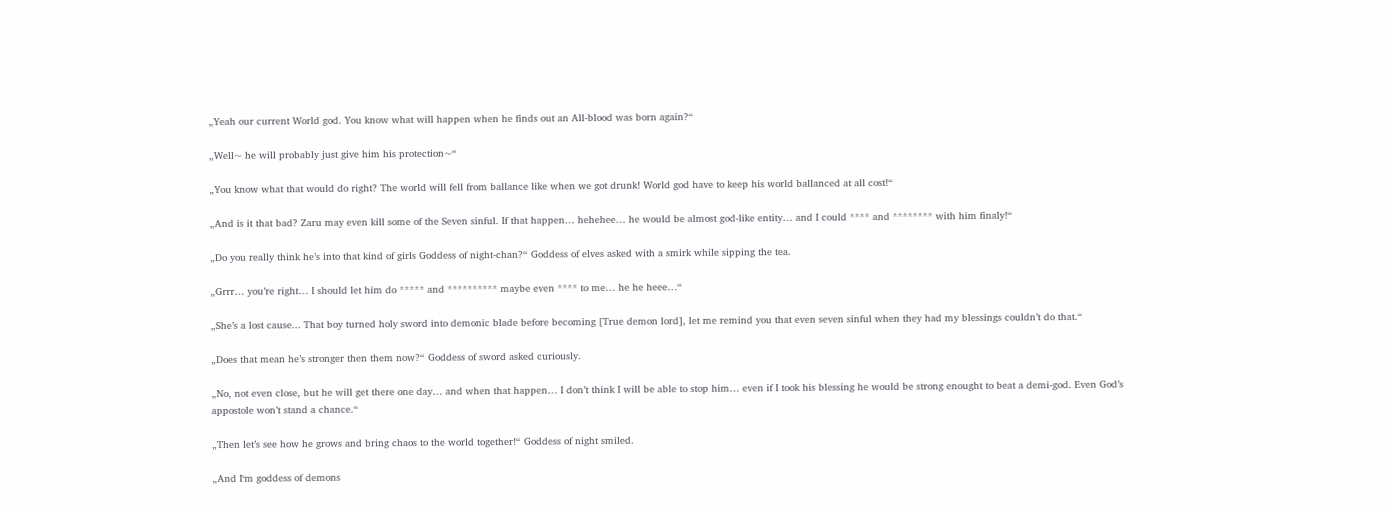„Yeah our current World god. You know what will happen when he finds out an All-blood was born again?“

„Well~ he will probably just give him his protection~“

„You know what that would do right? The world will fell from ballance like when we got drunk! World god have to keep his world ballanced at all cost!“

„And is it that bad? Zaru may even kill some of the Seven sinful. If that happen… hehehee… he would be almost god-like entity… and I could **** and ******** with him finaly!“

„Do you really think he’s into that kind of girls Goddess of night-chan?“ Goddess of elves asked with a smirk while sipping the tea.

„Grrr… you’re right… I should let him do ***** and ********** maybe even **** to me… he he heee…“

„She’s a lost cause... That boy turned holy sword into demonic blade before becoming [True demon lord], let me remind you that even seven sinful when they had my blessings couldn’t do that.“

„Does that mean he’s stronger then them now?“ Goddess of sword asked curiously.

„No, not even close, but he will get there one day… and when that happen… I don’t think I will be able to stop him… even if I took his blessing he would be strong enought to beat a demi-god. Even God’s appostole won’t stand a chance.“

„Then let’s see how he grows and bring chaos to the world together!“ Goddess of night smiled.

„And I‘m goddess of demons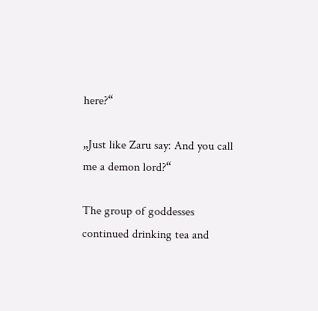here?“

„Just like Zaru say: And you call me a demon lord?“

The group of goddesses continued drinking tea and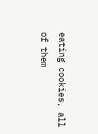eating cookies, all of them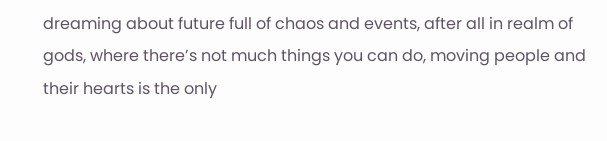dreaming about future full of chaos and events, after all in realm of gods, where there’s not much things you can do, moving people and their hearts is the only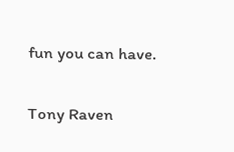fun you can have.

Tony Raven